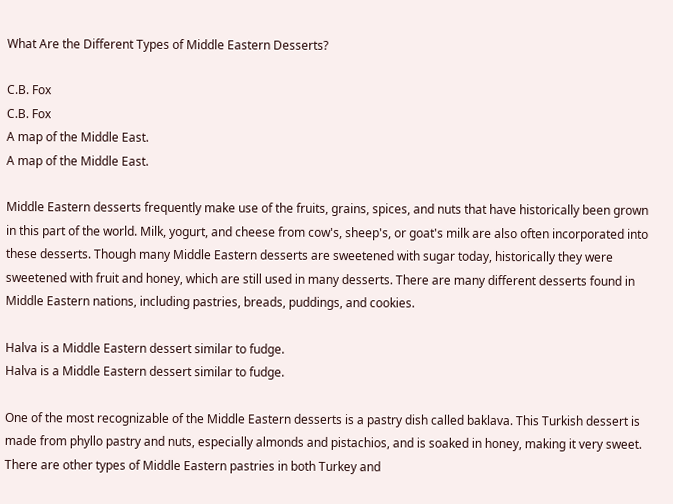What Are the Different Types of Middle Eastern Desserts?

C.B. Fox
C.B. Fox
A map of the Middle East.
A map of the Middle East.

Middle Eastern desserts frequently make use of the fruits, grains, spices, and nuts that have historically been grown in this part of the world. Milk, yogurt, and cheese from cow's, sheep's, or goat's milk are also often incorporated into these desserts. Though many Middle Eastern desserts are sweetened with sugar today, historically they were sweetened with fruit and honey, which are still used in many desserts. There are many different desserts found in Middle Eastern nations, including pastries, breads, puddings, and cookies.

Halva is a Middle Eastern dessert similar to fudge.
Halva is a Middle Eastern dessert similar to fudge.

One of the most recognizable of the Middle Eastern desserts is a pastry dish called baklava. This Turkish dessert is made from phyllo pastry and nuts, especially almonds and pistachios, and is soaked in honey, making it very sweet. There are other types of Middle Eastern pastries in both Turkey and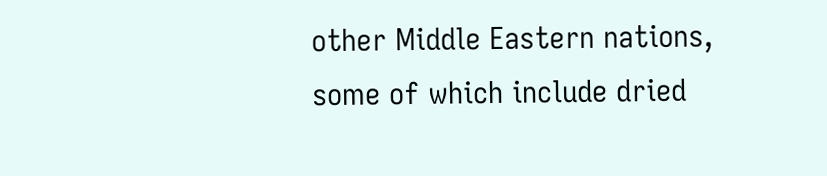other Middle Eastern nations, some of which include dried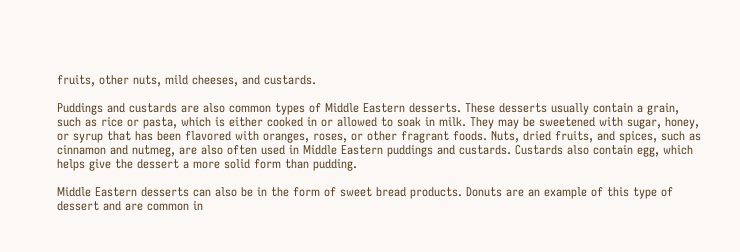fruits, other nuts, mild cheeses, and custards.

Puddings and custards are also common types of Middle Eastern desserts. These desserts usually contain a grain, such as rice or pasta, which is either cooked in or allowed to soak in milk. They may be sweetened with sugar, honey, or syrup that has been flavored with oranges, roses, or other fragrant foods. Nuts, dried fruits, and spices, such as cinnamon and nutmeg, are also often used in Middle Eastern puddings and custards. Custards also contain egg, which helps give the dessert a more solid form than pudding.

Middle Eastern desserts can also be in the form of sweet bread products. Donuts are an example of this type of dessert and are common in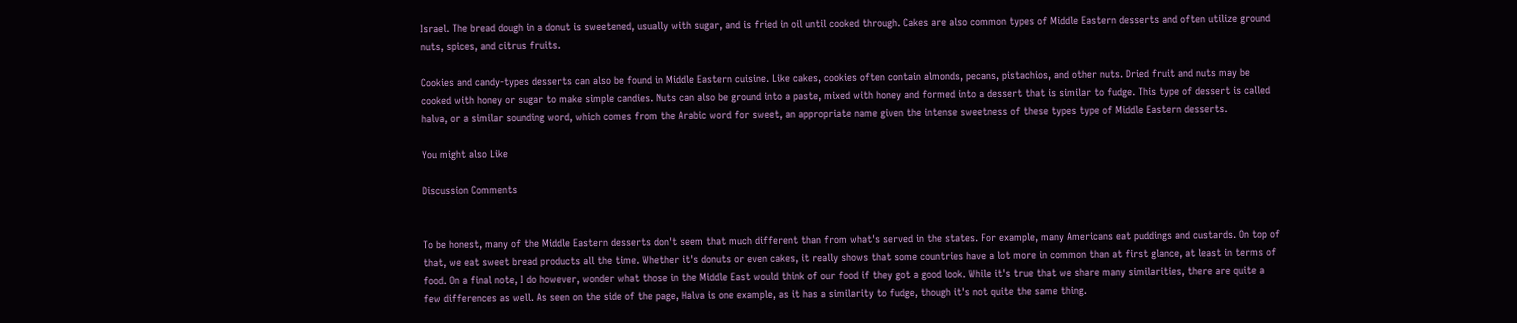Israel. The bread dough in a donut is sweetened, usually with sugar, and is fried in oil until cooked through. Cakes are also common types of Middle Eastern desserts and often utilize ground nuts, spices, and citrus fruits.

Cookies and candy-types desserts can also be found in Middle Eastern cuisine. Like cakes, cookies often contain almonds, pecans, pistachios, and other nuts. Dried fruit and nuts may be cooked with honey or sugar to make simple candies. Nuts can also be ground into a paste, mixed with honey and formed into a dessert that is similar to fudge. This type of dessert is called halva, or a similar sounding word, which comes from the Arabic word for sweet, an appropriate name given the intense sweetness of these types type of Middle Eastern desserts.

You might also Like

Discussion Comments


To be honest, many of the Middle Eastern desserts don't seem that much different than from what's served in the states. For example, many Americans eat puddings and custards. On top of that, we eat sweet bread products all the time. Whether it's donuts or even cakes, it really shows that some countries have a lot more in common than at first glance, at least in terms of food. On a final note, I do however, wonder what those in the Middle East would think of our food if they got a good look. While it's true that we share many similarities, there are quite a few differences as well. As seen on the side of the page, Halva is one example, as it has a similarity to fudge, though it's not quite the same thing.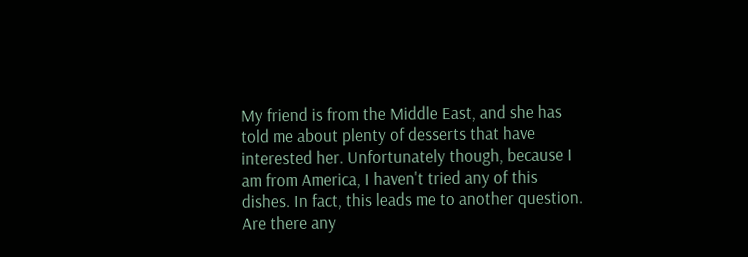My friend is from the Middle East, and she has told me about plenty of desserts that have interested her. Unfortunately though, because I am from America, I haven't tried any of this dishes. In fact, this leads me to another question. Are there any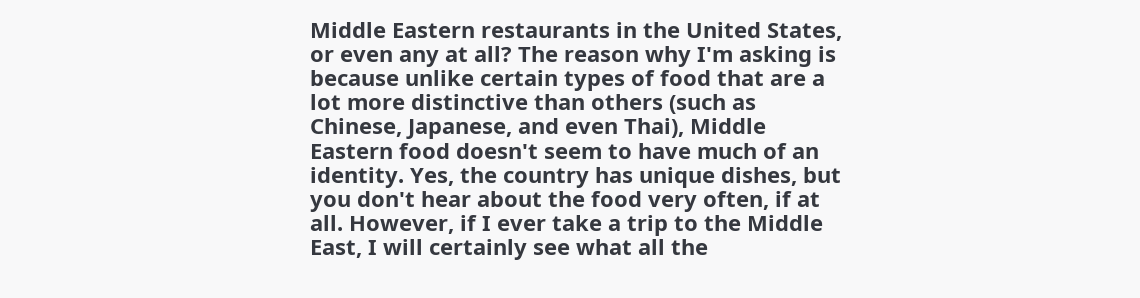Middle Eastern restaurants in the United States, or even any at all? The reason why I'm asking is because unlike certain types of food that are a lot more distinctive than others (such as Chinese, Japanese, and even Thai), Middle Eastern food doesn't seem to have much of an identity. Yes, the country has unique dishes, but you don't hear about the food very often, if at all. However, if I ever take a trip to the Middle East, I will certainly see what all the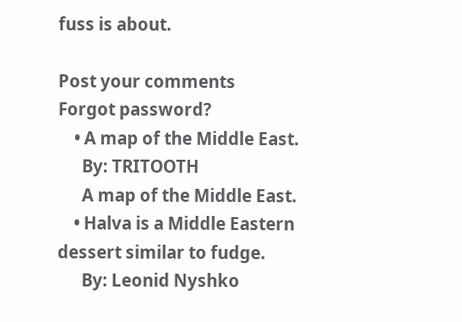fuss is about.

Post your comments
Forgot password?
    • A map of the Middle East.
      By: TRITOOTH
      A map of the Middle East.
    • Halva is a Middle Eastern dessert similar to fudge.
      By: Leonid Nyshko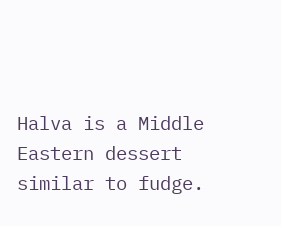Halva is a Middle Eastern dessert similar to fudge.